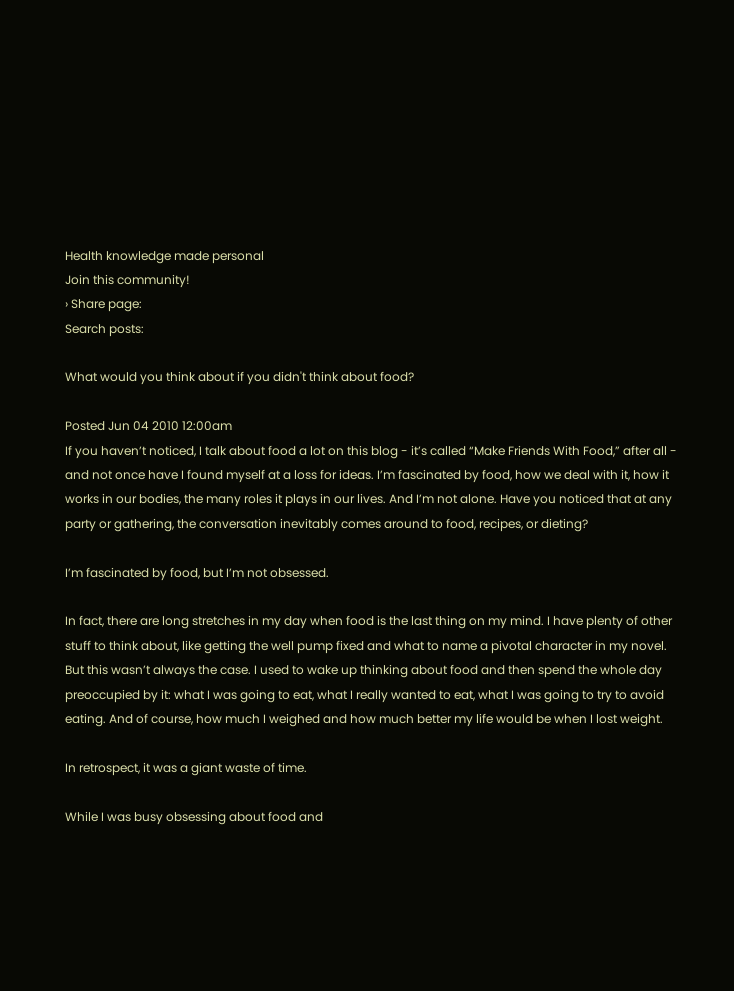Health knowledge made personal
Join this community!
› Share page:
Search posts:

What would you think about if you didn't think about food?

Posted Jun 04 2010 12:00am
If you haven’t noticed, I talk about food a lot on this blog - it’s called “Make Friends With Food,” after all - and not once have I found myself at a loss for ideas. I’m fascinated by food, how we deal with it, how it works in our bodies, the many roles it plays in our lives. And I’m not alone. Have you noticed that at any party or gathering, the conversation inevitably comes around to food, recipes, or dieting?

I’m fascinated by food, but I’m not obsessed.

In fact, there are long stretches in my day when food is the last thing on my mind. I have plenty of other stuff to think about, like getting the well pump fixed and what to name a pivotal character in my novel. But this wasn’t always the case. I used to wake up thinking about food and then spend the whole day preoccupied by it: what I was going to eat, what I really wanted to eat, what I was going to try to avoid eating. And of course, how much I weighed and how much better my life would be when I lost weight.

In retrospect, it was a giant waste of time.

While I was busy obsessing about food and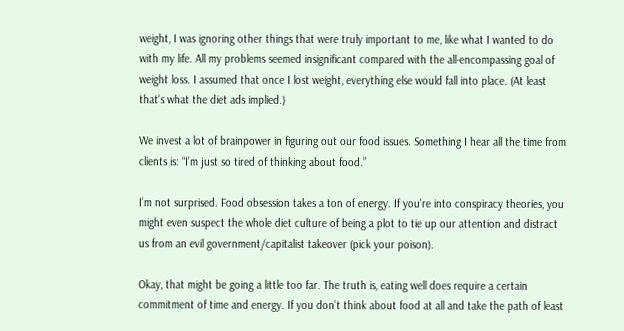weight, I was ignoring other things that were truly important to me, like what I wanted to do with my life. All my problems seemed insignificant compared with the all-encompassing goal of weight loss. I assumed that once I lost weight, everything else would fall into place. (At least that’s what the diet ads implied.)

We invest a lot of brainpower in figuring out our food issues. Something I hear all the time from clients is: “I’m just so tired of thinking about food.”

I’m not surprised. Food obsession takes a ton of energy. If you’re into conspiracy theories, you might even suspect the whole diet culture of being a plot to tie up our attention and distract us from an evil government/capitalist takeover (pick your poison).

Okay, that might be going a little too far. The truth is, eating well does require a certain commitment of time and energy. If you don’t think about food at all and take the path of least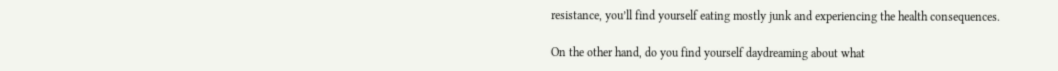resistance, you’ll find yourself eating mostly junk and experiencing the health consequences.

On the other hand, do you find yourself daydreaming about what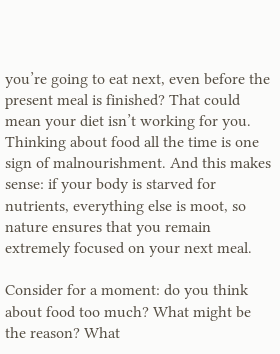you’re going to eat next, even before the present meal is finished? That could mean your diet isn’t working for you. Thinking about food all the time is one sign of malnourishment. And this makes sense: if your body is starved for nutrients, everything else is moot, so nature ensures that you remain extremely focused on your next meal.

Consider for a moment: do you think about food too much? What might be the reason? What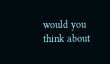would you think about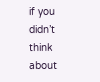if you didn’t think about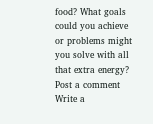food? What goals could you achieve or problems might you solve with all that extra energy?
Post a comment
Write a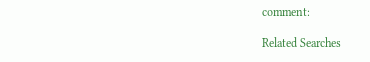comment:

Related Searches